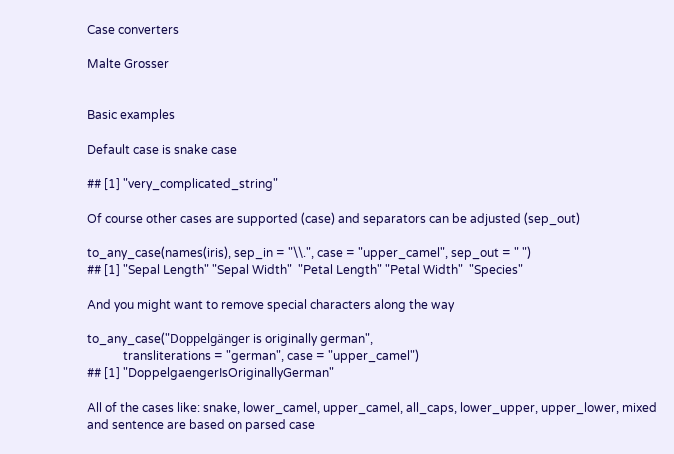Case converters

Malte Grosser


Basic examples

Default case is snake case

## [1] "very_complicated_string"

Of course other cases are supported (case) and separators can be adjusted (sep_out)

to_any_case(names(iris), sep_in = "\\.", case = "upper_camel", sep_out = " ")
## [1] "Sepal Length" "Sepal Width"  "Petal Length" "Petal Width"  "Species"

And you might want to remove special characters along the way

to_any_case("Doppelgänger is originally german",
            transliterations = "german", case = "upper_camel")
## [1] "DoppelgaengerIsOriginallyGerman"

All of the cases like: snake, lower_camel, upper_camel, all_caps, lower_upper, upper_lower, mixed and sentence are based on parsed case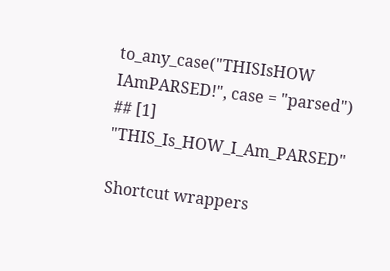to_any_case("THISIsHOW IAmPARSED!", case = "parsed")
## [1] "THIS_Is_HOW_I_Am_PARSED"

Shortcut wrappers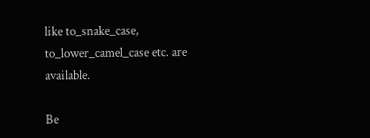like to_snake_case, to_lower_camel_case etc. are available.

Be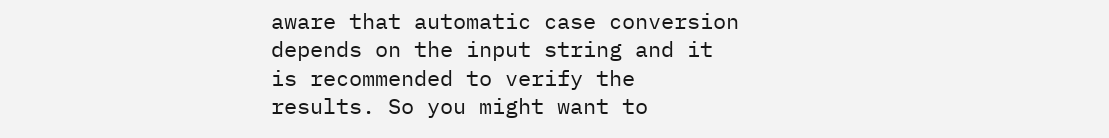aware that automatic case conversion depends on the input string and it is recommended to verify the results. So you might want to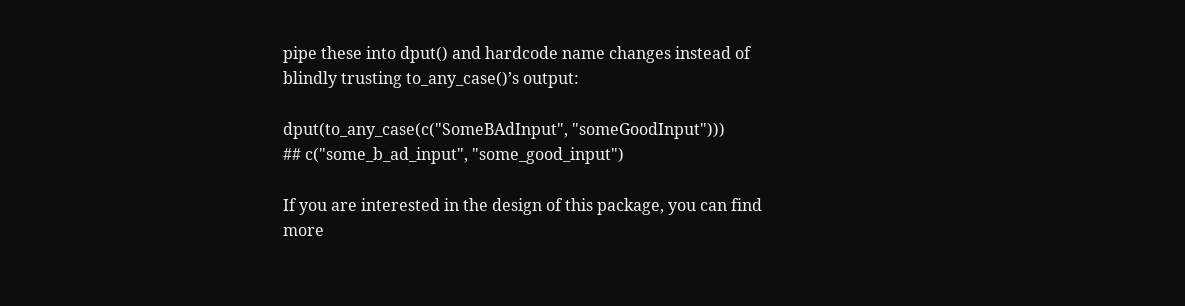pipe these into dput() and hardcode name changes instead of blindly trusting to_any_case()’s output:

dput(to_any_case(c("SomeBAdInput", "someGoodInput")))
## c("some_b_ad_input", "some_good_input")

If you are interested in the design of this package, you can find more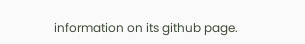information on its github page.